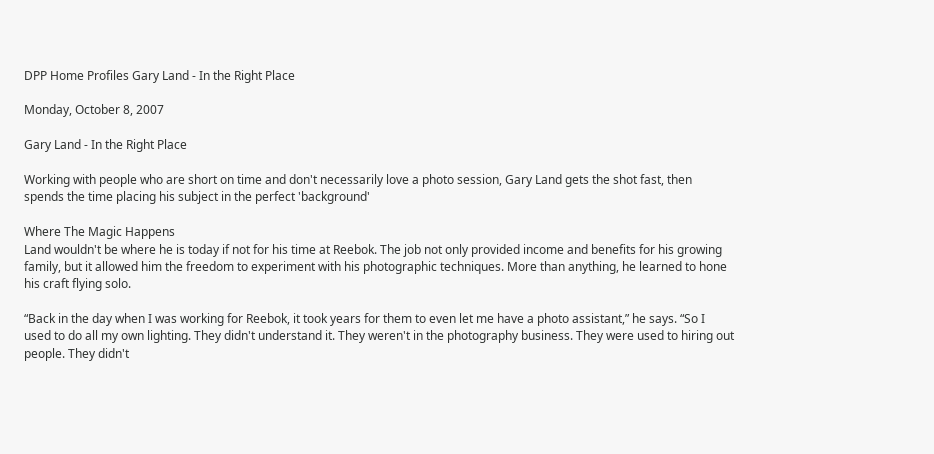DPP Home Profiles Gary Land - In the Right Place

Monday, October 8, 2007

Gary Land - In the Right Place

Working with people who are short on time and don't necessarily love a photo session, Gary Land gets the shot fast, then spends the time placing his subject in the perfect 'background'

Where The Magic Happens
Land wouldn't be where he is today if not for his time at Reebok. The job not only provided income and benefits for his growing family, but it allowed him the freedom to experiment with his photographic techniques. More than anything, he learned to hone his craft flying solo.

“Back in the day when I was working for Reebok, it took years for them to even let me have a photo assistant,” he says. “So I used to do all my own lighting. They didn't understand it. They weren't in the photography business. They were used to hiring out people. They didn't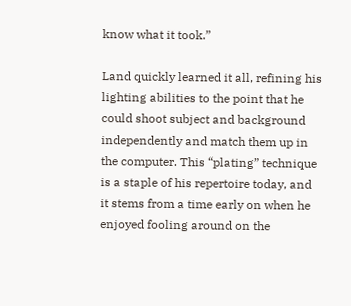know what it took.”

Land quickly learned it all, refining his lighting abilities to the point that he could shoot subject and background independently and match them up in the computer. This “plating” technique is a staple of his repertoire today, and it stems from a time early on when he enjoyed fooling around on the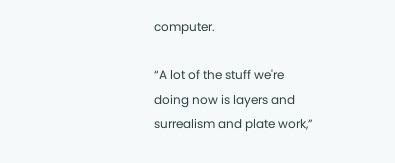computer.

“A lot of the stuff we're doing now is layers and surrealism and plate work,”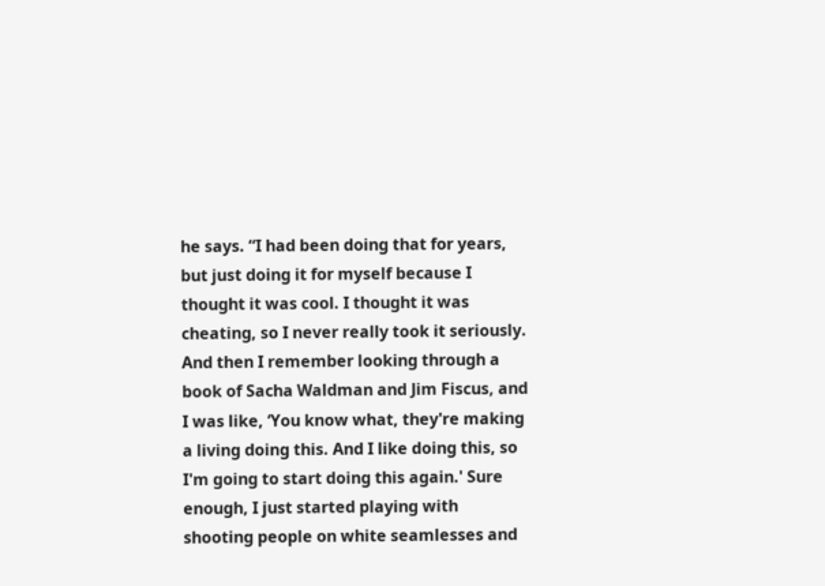he says. “I had been doing that for years, but just doing it for myself because I thought it was cool. I thought it was cheating, so I never really took it seriously. And then I remember looking through a book of Sacha Waldman and Jim Fiscus, and I was like, ‘You know what, they're making a living doing this. And I like doing this, so I'm going to start doing this again.' Sure enough, I just started playing with shooting people on white seamlesses and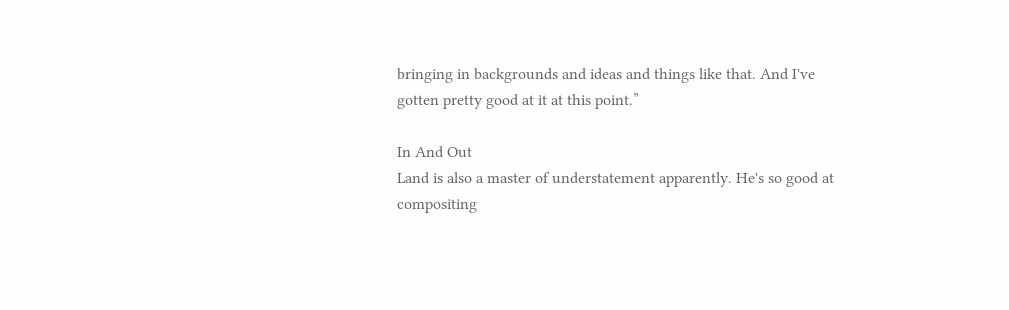bringing in backgrounds and ideas and things like that. And I've gotten pretty good at it at this point.”

In And Out
Land is also a master of understatement apparently. He's so good at compositing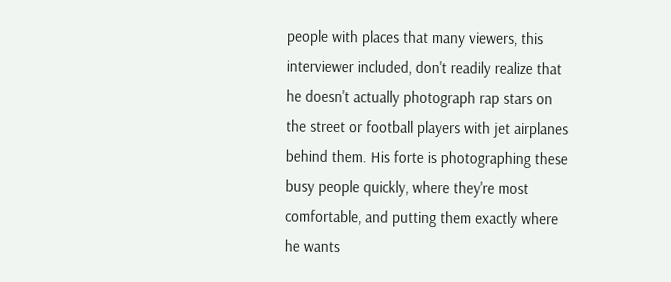people with places that many viewers, this interviewer included, don't readily realize that he doesn't actually photograph rap stars on the street or football players with jet airplanes behind them. His forte is photographing these busy people quickly, where they're most comfortable, and putting them exactly where he wants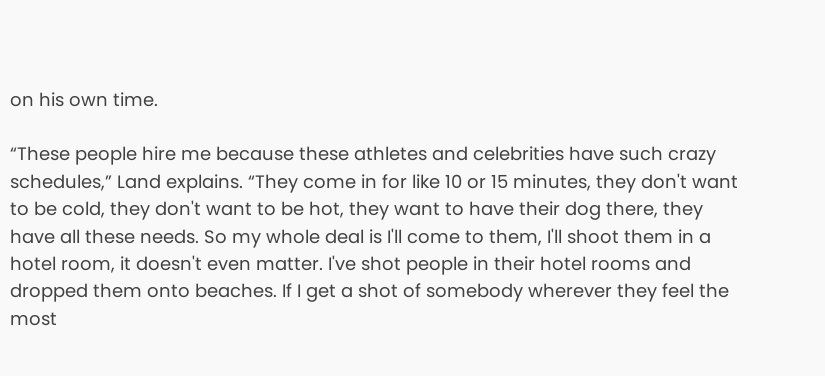on his own time.

“These people hire me because these athletes and celebrities have such crazy schedules,” Land explains. “They come in for like 10 or 15 minutes, they don't want to be cold, they don't want to be hot, they want to have their dog there, they have all these needs. So my whole deal is I'll come to them, I'll shoot them in a hotel room, it doesn't even matter. I've shot people in their hotel rooms and dropped them onto beaches. If I get a shot of somebody wherever they feel the most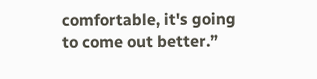comfortable, it's going to come out better.”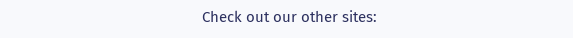Check out our other sites: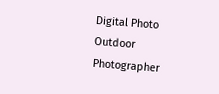Digital Photo Outdoor Photographer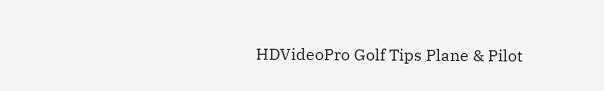HDVideoPro Golf Tips Plane & Pilot